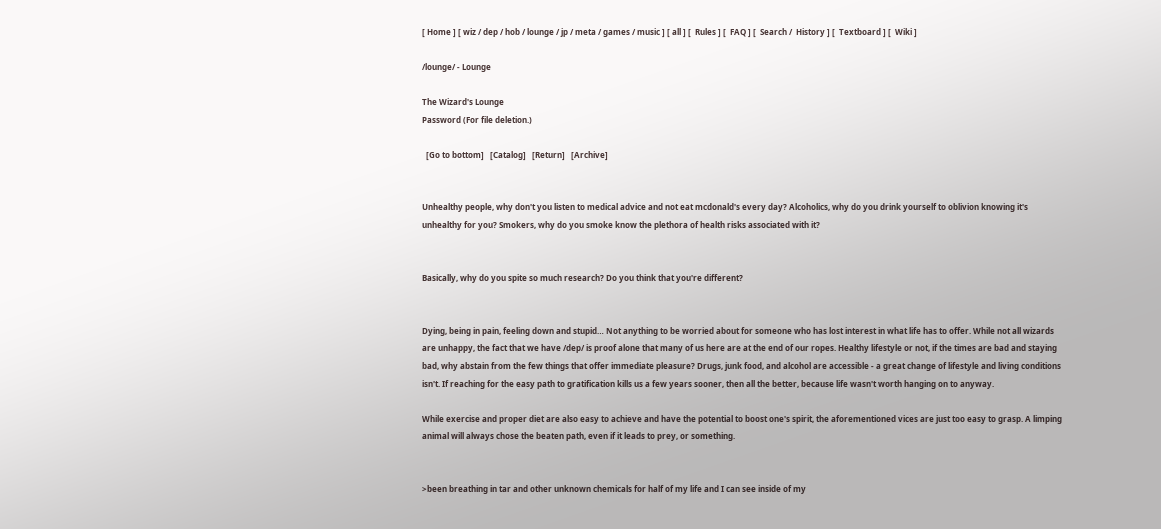[ Home ] [ wiz / dep / hob / lounge / jp / meta / games / music ] [ all ] [  Rules ] [  FAQ ] [  Search /  History ] [  Textboard ] [  Wiki ]

/lounge/ - Lounge

The Wizard's Lounge
Password (For file deletion.)

  [Go to bottom]   [Catalog]   [Return]   [Archive]


Unhealthy people, why don't you listen to medical advice and not eat mcdonald's every day? Alcoholics, why do you drink yourself to oblivion knowing it's unhealthy for you? Smokers, why do you smoke know the plethora of health risks associated with it?


Basically, why do you spite so much research? Do you think that you're different?


Dying, being in pain, feeling down and stupid… Not anything to be worried about for someone who has lost interest in what life has to offer. While not all wizards are unhappy, the fact that we have /dep/ is proof alone that many of us here are at the end of our ropes. Healthy lifestyle or not, if the times are bad and staying bad, why abstain from the few things that offer immediate pleasure? Drugs, junk food, and alcohol are accessible - a great change of lifestyle and living conditions isn't. If reaching for the easy path to gratification kills us a few years sooner, then all the better, because life wasn't worth hanging on to anyway.

While exercise and proper diet are also easy to achieve and have the potential to boost one's spirit, the aforementioned vices are just too easy to grasp. A limping animal will always chose the beaten path, even if it leads to prey, or something.


>been breathing in tar and other unknown chemicals for half of my life and I can see inside of my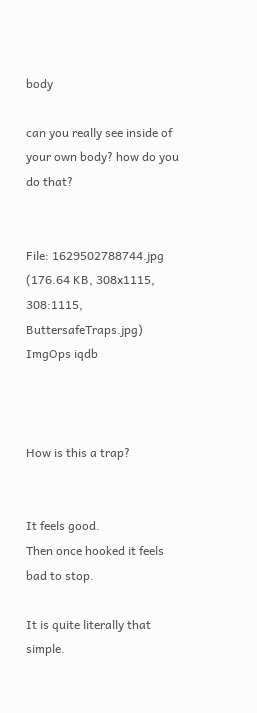body

can you really see inside of your own body? how do you do that?


File: 1629502788744.jpg (176.64 KB, 308x1115, 308:1115, ButtersafeTraps.jpg) ImgOps iqdb



How is this a trap?


It feels good.
Then once hooked it feels bad to stop.

It is quite literally that simple.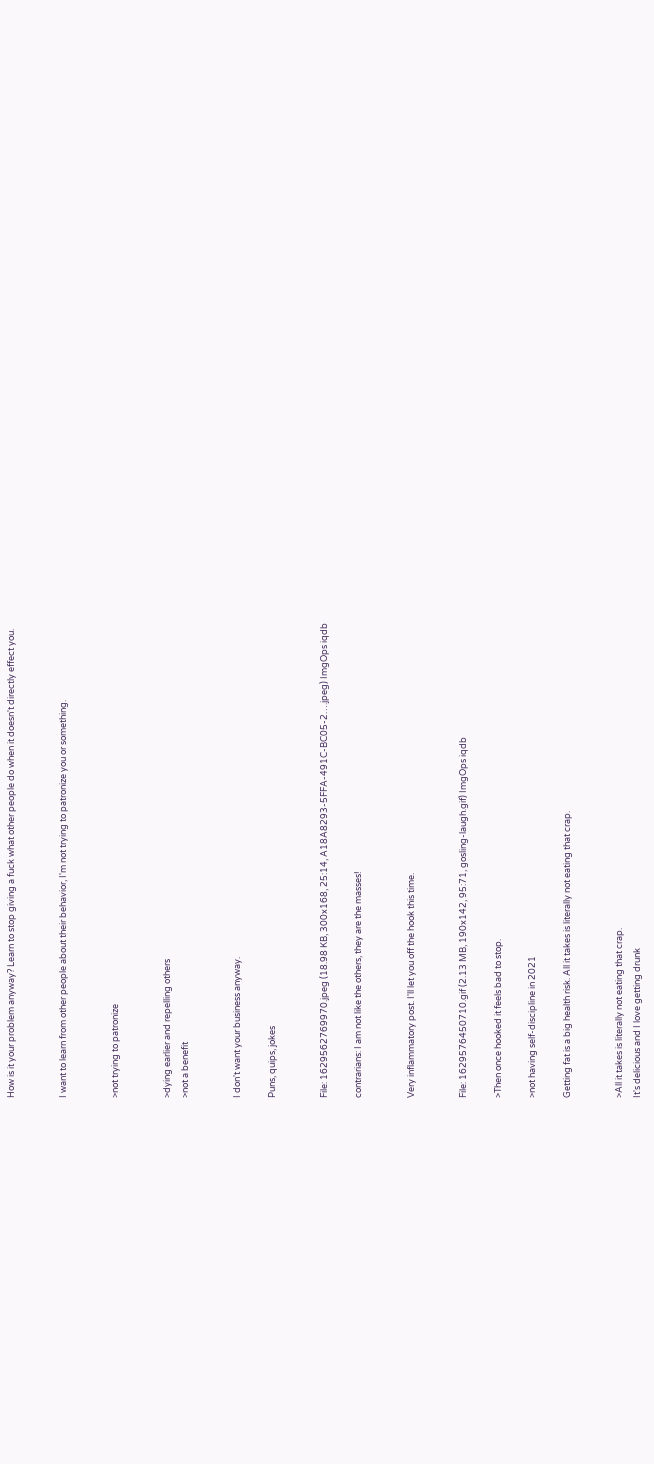How is it your problem anyway? Learn to stop giving a fuck what other people do when it doesn't directly effect you.


I want to learn from other people about their behavior, I'm not trying to patronize you or something.


>not trying to patronize


>dying earlier and repelling others
>not a benefit


I don't want your business anyway.

Puns, quips, jokes


File: 1629562769970.jpeg (18.98 KB, 300x168, 25:14, A18A8293-5FFA-491C-BC05-2….jpeg) ImgOps iqdb

contrarians: I am not like the others, they are the masses!


Very inflammatory post. I'll let you off the hook this time.


File: 1629576450710.gif (2.13 MB, 190x142, 95:71, gosling-laugh.gif) ImgOps iqdb

>Then once hooked it feels bad to stop.

>not having self-discipline in 2021

Getting fat is a big health risk. All it takes is literally not eating that crap.


>All it takes is literally not eating that crap.
It's delicious and I love getting drunk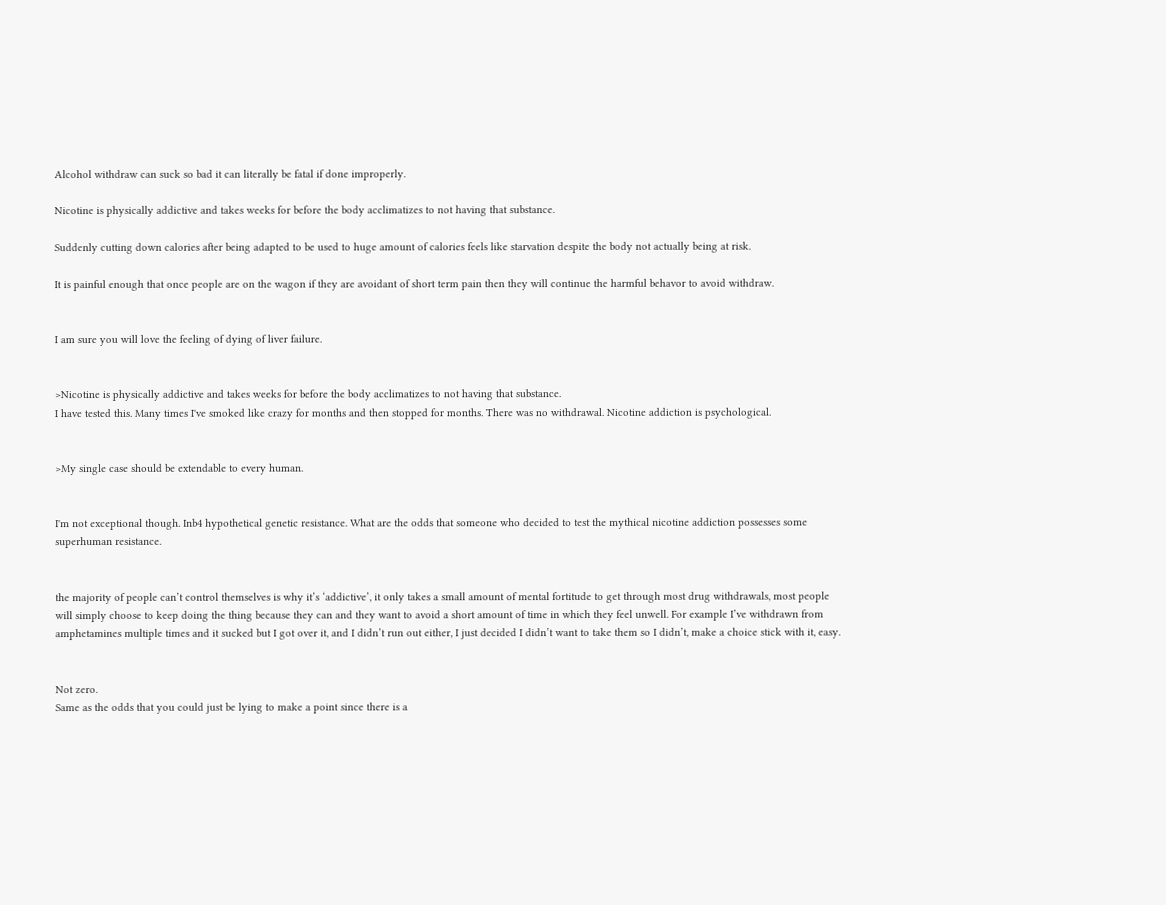Alcohol withdraw can suck so bad it can literally be fatal if done improperly.

Nicotine is physically addictive and takes weeks for before the body acclimatizes to not having that substance.

Suddenly cutting down calories after being adapted to be used to huge amount of calories feels like starvation despite the body not actually being at risk.

It is painful enough that once people are on the wagon if they are avoidant of short term pain then they will continue the harmful behavor to avoid withdraw.


I am sure you will love the feeling of dying of liver failure.


>Nicotine is physically addictive and takes weeks for before the body acclimatizes to not having that substance.
I have tested this. Many times I've smoked like crazy for months and then stopped for months. There was no withdrawal. Nicotine addiction is psychological.


>My single case should be extendable to every human.


I'm not exceptional though. Inb4 hypothetical genetic resistance. What are the odds that someone who decided to test the mythical nicotine addiction possesses some superhuman resistance.


the majority of people can’t control themselves is why it’s ‘addictive’, it only takes a small amount of mental fortitude to get through most drug withdrawals, most people will simply choose to keep doing the thing because they can and they want to avoid a short amount of time in which they feel unwell. For example I’ve withdrawn from amphetamines multiple times and it sucked but I got over it, and I didn’t run out either, I just decided I didn’t want to take them so I didn’t, make a choice stick with it, easy.


Not zero.
Same as the odds that you could just be lying to make a point since there is a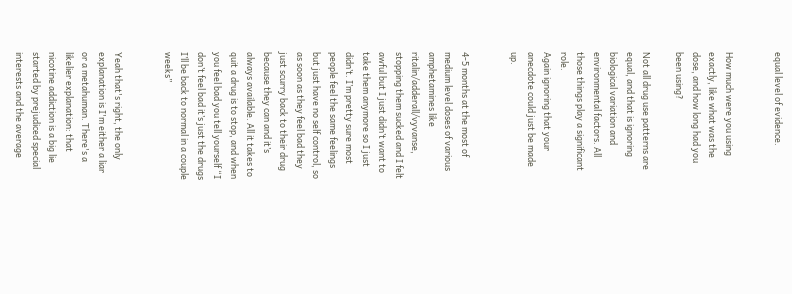equal level of evidence.


How much were you using exactly, like what was the dose, and how long had you been using?

Not all drug use patterns are equal, and that is ignoring biological variation and environmental factors. All those things play a significant role.
Again ignoring that your anecdote could just be made up.


4-5 months at the most of medium level doses of various amphetamines like ritalin/adderall/vyvanse, stopping them sucked and I felt awful but I just didn’t want to take them anymore so I just didn’t. I’m pretty sure most people feel the same feelings but just have no self control, so as soon as they feel bad they just scurry back to their drug because they can and it’s always available. All it takes to quit a drug is to stop, and when you feel bad you tell yourself “I don’t feel bad it’s just the drugs I’ll be back to normal in a couple weeks”


Yeah that's right, the only explanation is I'm either a liar or a metahuman. There's a likelier explanation: that nicotine addiction is a big lie started by prejudiced special interests and the average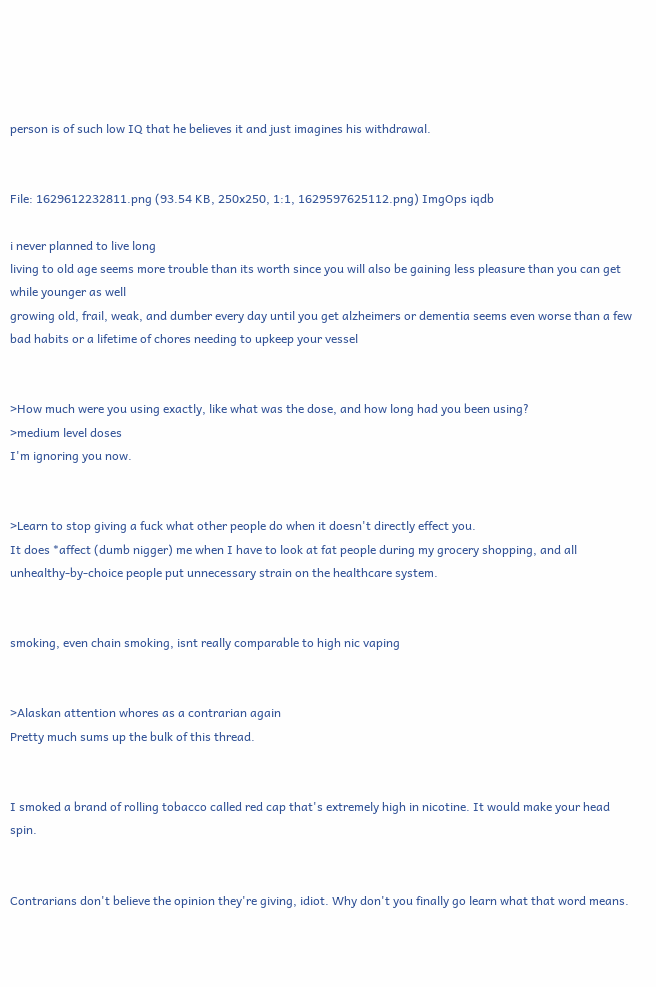person is of such low IQ that he believes it and just imagines his withdrawal.


File: 1629612232811.png (93.54 KB, 250x250, 1:1, 1629597625112.png) ImgOps iqdb

i never planned to live long
living to old age seems more trouble than its worth since you will also be gaining less pleasure than you can get while younger as well
growing old, frail, weak, and dumber every day until you get alzheimers or dementia seems even worse than a few bad habits or a lifetime of chores needing to upkeep your vessel


>How much were you using exactly, like what was the dose, and how long had you been using?
>medium level doses
I'm ignoring you now.


>Learn to stop giving a fuck what other people do when it doesn't directly effect you.
It does *affect (dumb nigger) me when I have to look at fat people during my grocery shopping, and all unhealthy-by-choice people put unnecessary strain on the healthcare system.


smoking, even chain smoking, isnt really comparable to high nic vaping


>Alaskan attention whores as a contrarian again
Pretty much sums up the bulk of this thread.


I smoked a brand of rolling tobacco called red cap that's extremely high in nicotine. It would make your head spin.


Contrarians don't believe the opinion they're giving, idiot. Why don't you finally go learn what that word means.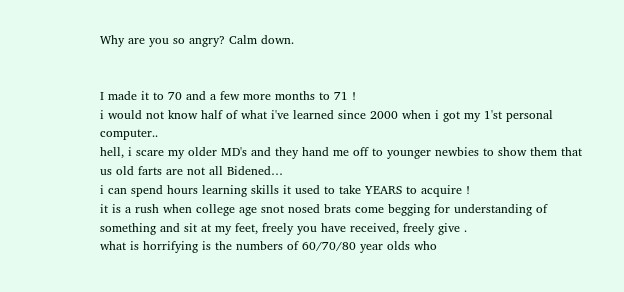Why are you so angry? Calm down.


I made it to 70 and a few more months to 71 !
i would not know half of what i've learned since 2000 when i got my 1'st personal computer..
hell, i scare my older MD's and they hand me off to younger newbies to show them that us old farts are not all Bidened…
i can spend hours learning skills it used to take YEARS to acquire !
it is a rush when college age snot nosed brats come begging for understanding of something and sit at my feet, freely you have received, freely give .
what is horrifying is the numbers of 60/70/80 year olds who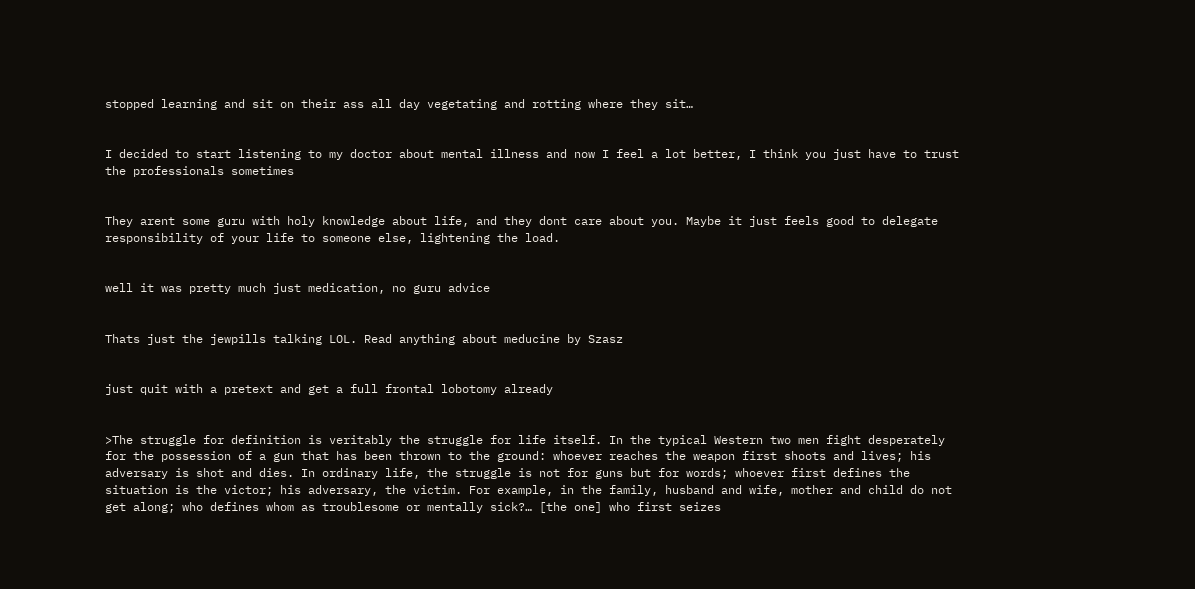stopped learning and sit on their ass all day vegetating and rotting where they sit…


I decided to start listening to my doctor about mental illness and now I feel a lot better, I think you just have to trust the professionals sometimes


They arent some guru with holy knowledge about life, and they dont care about you. Maybe it just feels good to delegate responsibility of your life to someone else, lightening the load.


well it was pretty much just medication, no guru advice


Thats just the jewpills talking LOL. Read anything about meducine by Szasz


just quit with a pretext and get a full frontal lobotomy already


>The struggle for definition is veritably the struggle for life itself. In the typical Western two men fight desperately for the possession of a gun that has been thrown to the ground: whoever reaches the weapon first shoots and lives; his adversary is shot and dies. In ordinary life, the struggle is not for guns but for words; whoever first defines the situation is the victor; his adversary, the victim. For example, in the family, husband and wife, mother and child do not get along; who defines whom as troublesome or mentally sick?… [the one] who first seizes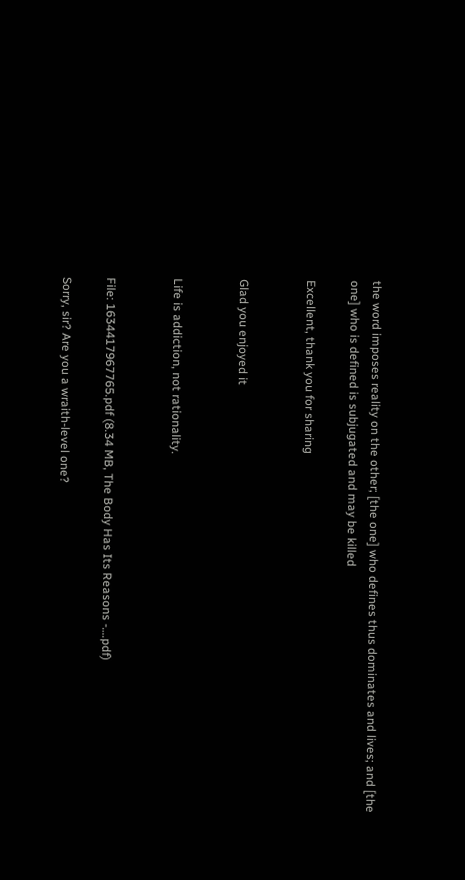the word imposes reality on the other; [the one] who defines thus dominates and lives; and [the one] who is defined is subjugated and may be killed

Excellent, thank you for sharing


Glad you enjoyed it


Life is addiction, not rationality.


File: 1634417967765.pdf (8.34 MB, The Body Has Its Reasons -….pdf)

Sorry, sir? Are you a wraith-level one?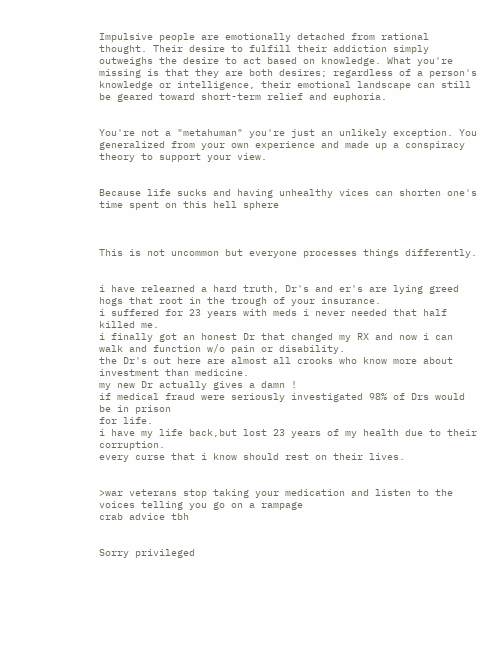Impulsive people are emotionally detached from rational thought. Their desire to fulfill their addiction simply outweighs the desire to act based on knowledge. What you're missing is that they are both desires; regardless of a person's knowledge or intelligence, their emotional landscape can still be geared toward short-term relief and euphoria.


You're not a "metahuman" you're just an unlikely exception. You generalized from your own experience and made up a conspiracy theory to support your view.


Because life sucks and having unhealthy vices can shorten one's time spent on this hell sphere



This is not uncommon but everyone processes things differently.


i have relearned a hard truth, Dr's and er's are lying greed hogs that root in the trough of your insurance.
i suffered for 23 years with meds i never needed that half killed me.
i finally got an honest Dr that changed my RX and now i can walk and function w/o pain or disability.
the Dr's out here are almost all crooks who know more about investment than medicine.
my new Dr actually gives a damn !
if medical fraud were seriously investigated 98% of Drs would be in prison
for life.
i have my life back,but lost 23 years of my health due to their corruption.
every curse that i know should rest on their lives.


>war veterans stop taking your medication and listen to the voices telling you go on a rampage
crab advice tbh


Sorry privileged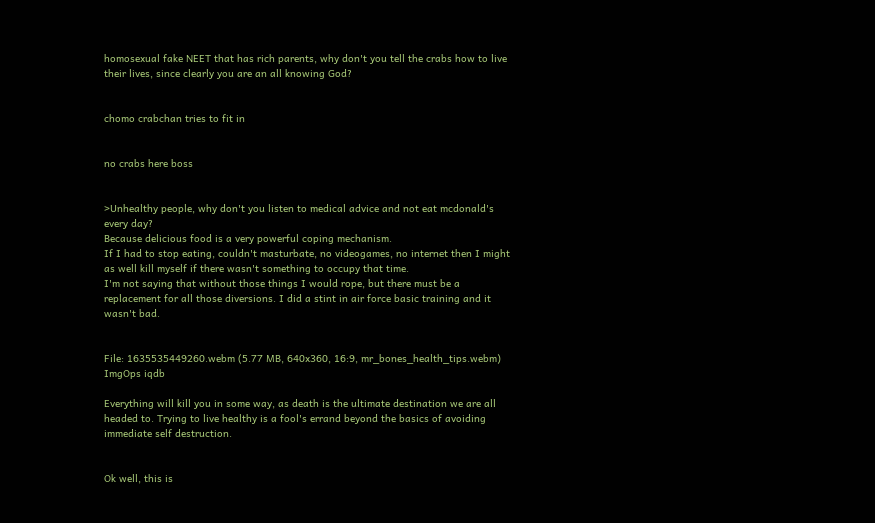homosexual fake NEET that has rich parents, why don't you tell the crabs how to live their lives, since clearly you are an all knowing God?


chomo crabchan tries to fit in


no crabs here boss


>Unhealthy people, why don't you listen to medical advice and not eat mcdonald's every day?
Because delicious food is a very powerful coping mechanism.
If I had to stop eating, couldn't masturbate, no videogames, no internet then I might as well kill myself if there wasn't something to occupy that time.
I'm not saying that without those things I would rope, but there must be a replacement for all those diversions. I did a stint in air force basic training and it wasn't bad.


File: 1635535449260.webm (5.77 MB, 640x360, 16:9, mr_bones_health_tips.webm) ImgOps iqdb

Everything will kill you in some way, as death is the ultimate destination we are all headed to. Trying to live healthy is a fool's errand beyond the basics of avoiding immediate self destruction.


Ok well, this is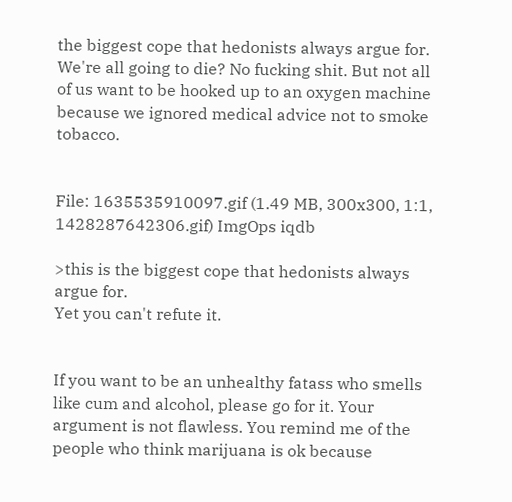the biggest cope that hedonists always argue for. We're all going to die? No fucking shit. But not all of us want to be hooked up to an oxygen machine because we ignored medical advice not to smoke tobacco.


File: 1635535910097.gif (1.49 MB, 300x300, 1:1, 1428287642306.gif) ImgOps iqdb

>this is the biggest cope that hedonists always argue for.
Yet you can't refute it.


If you want to be an unhealthy fatass who smells like cum and alcohol, please go for it. Your argument is not flawless. You remind me of the people who think marijuana is ok because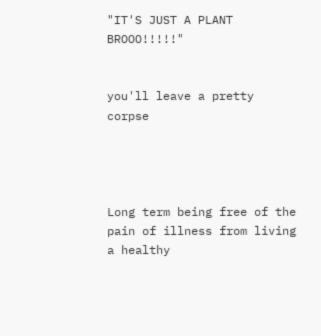"IT'S JUST A PLANT BROOO!!!!!"


you'll leave a pretty corpse




Long term being free of the pain of illness from living a healthy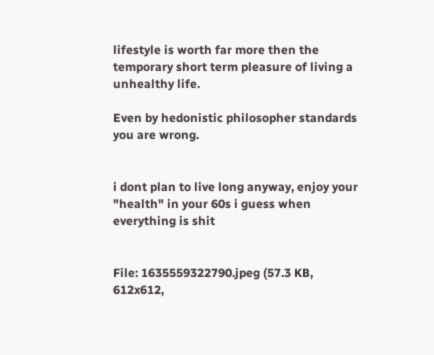lifestyle is worth far more then the temporary short term pleasure of living a unhealthy life.

Even by hedonistic philosopher standards you are wrong.


i dont plan to live long anyway, enjoy your "health" in your 60s i guess when everything is shit


File: 1635559322790.jpeg (57.3 KB, 612x612,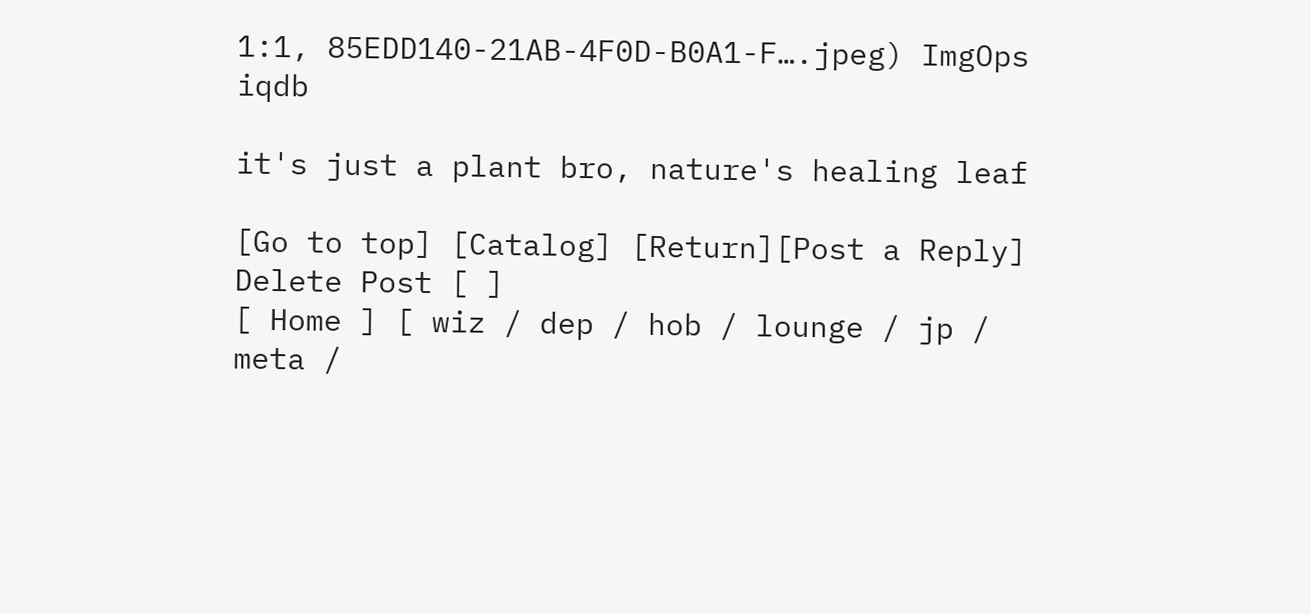1:1, 85EDD140-21AB-4F0D-B0A1-F….jpeg) ImgOps iqdb

it's just a plant bro, nature's healing leaf

[Go to top] [Catalog] [Return][Post a Reply]
Delete Post [ ]
[ Home ] [ wiz / dep / hob / lounge / jp / meta /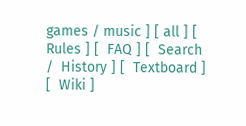games / music ] [ all ] [  Rules ] [  FAQ ] [  Search /  History ] [  Textboard ] [  Wiki ]